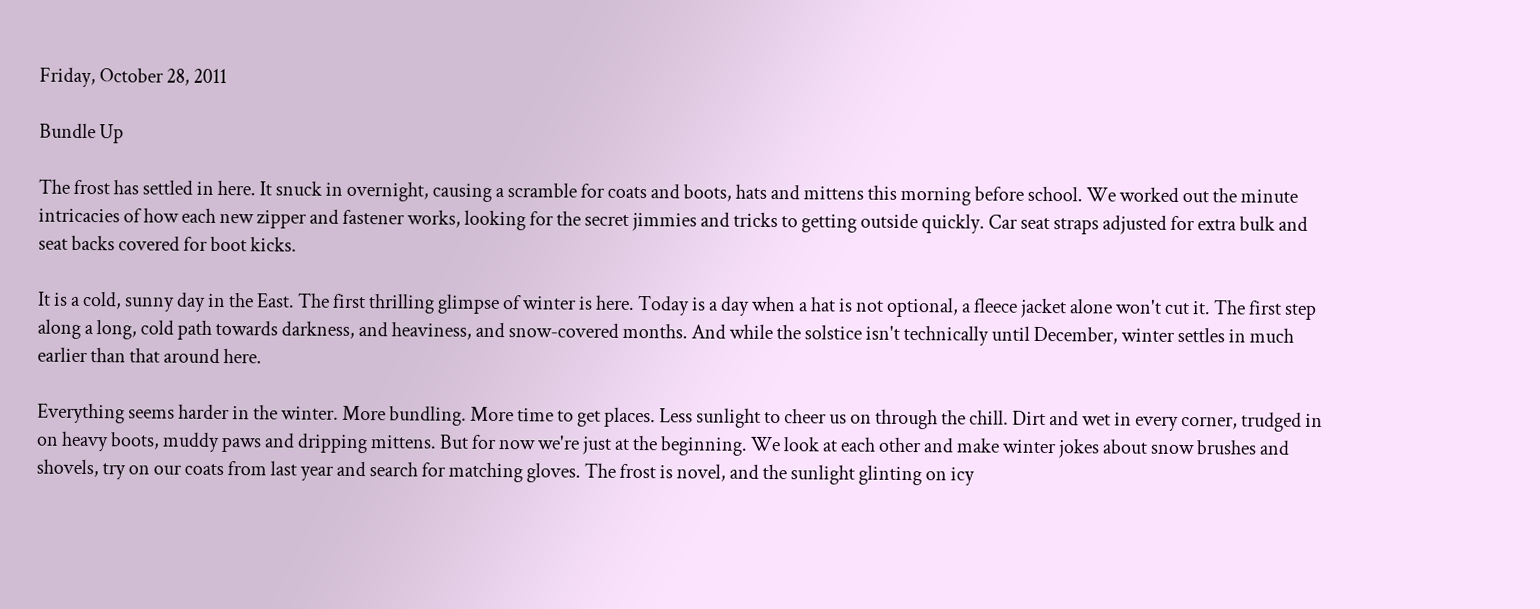Friday, October 28, 2011

Bundle Up

The frost has settled in here. It snuck in overnight, causing a scramble for coats and boots, hats and mittens this morning before school. We worked out the minute intricacies of how each new zipper and fastener works, looking for the secret jimmies and tricks to getting outside quickly. Car seat straps adjusted for extra bulk and seat backs covered for boot kicks.

It is a cold, sunny day in the East. The first thrilling glimpse of winter is here. Today is a day when a hat is not optional, a fleece jacket alone won't cut it. The first step along a long, cold path towards darkness, and heaviness, and snow-covered months. And while the solstice isn't technically until December, winter settles in much earlier than that around here.

Everything seems harder in the winter. More bundling. More time to get places. Less sunlight to cheer us on through the chill. Dirt and wet in every corner, trudged in on heavy boots, muddy paws and dripping mittens. But for now we're just at the beginning. We look at each other and make winter jokes about snow brushes and shovels, try on our coats from last year and search for matching gloves. The frost is novel, and the sunlight glinting on icy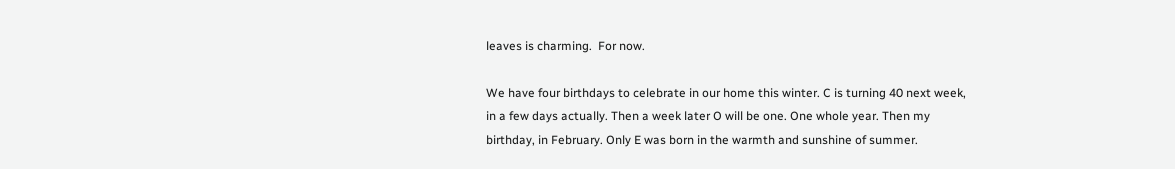leaves is charming.  For now.

We have four birthdays to celebrate in our home this winter. C is turning 40 next week, in a few days actually. Then a week later O will be one. One whole year. Then my birthday, in February. Only E was born in the warmth and sunshine of summer.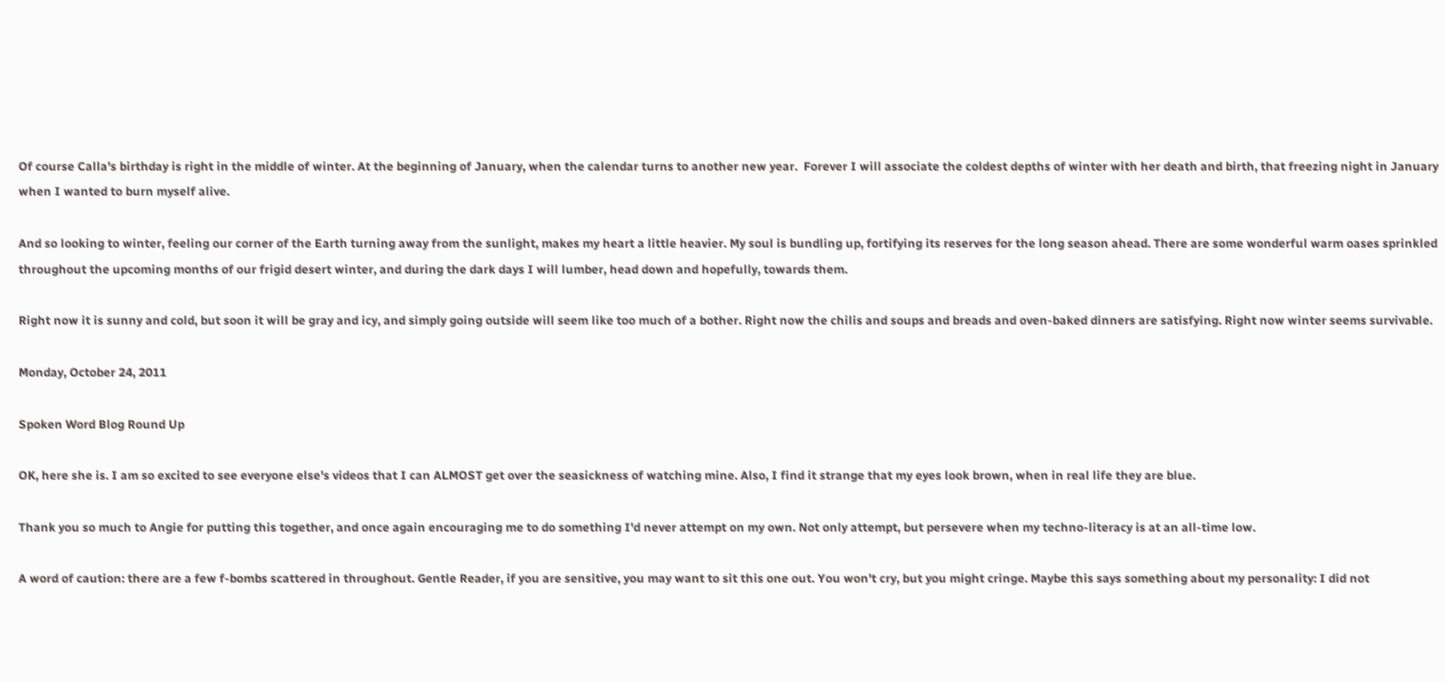Of course Calla's birthday is right in the middle of winter. At the beginning of January, when the calendar turns to another new year.  Forever I will associate the coldest depths of winter with her death and birth, that freezing night in January when I wanted to burn myself alive.

And so looking to winter, feeling our corner of the Earth turning away from the sunlight, makes my heart a little heavier. My soul is bundling up, fortifying its reserves for the long season ahead. There are some wonderful warm oases sprinkled throughout the upcoming months of our frigid desert winter, and during the dark days I will lumber, head down and hopefully, towards them.

Right now it is sunny and cold, but soon it will be gray and icy, and simply going outside will seem like too much of a bother. Right now the chilis and soups and breads and oven-baked dinners are satisfying. Right now winter seems survivable.

Monday, October 24, 2011

Spoken Word Blog Round Up

OK, here she is. I am so excited to see everyone else's videos that I can ALMOST get over the seasickness of watching mine. Also, I find it strange that my eyes look brown, when in real life they are blue.

Thank you so much to Angie for putting this together, and once again encouraging me to do something I'd never attempt on my own. Not only attempt, but persevere when my techno-literacy is at an all-time low.

A word of caution: there are a few f-bombs scattered in throughout. Gentle Reader, if you are sensitive, you may want to sit this one out. You won't cry, but you might cringe. Maybe this says something about my personality: I did not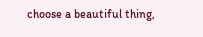choose a beautiful thing,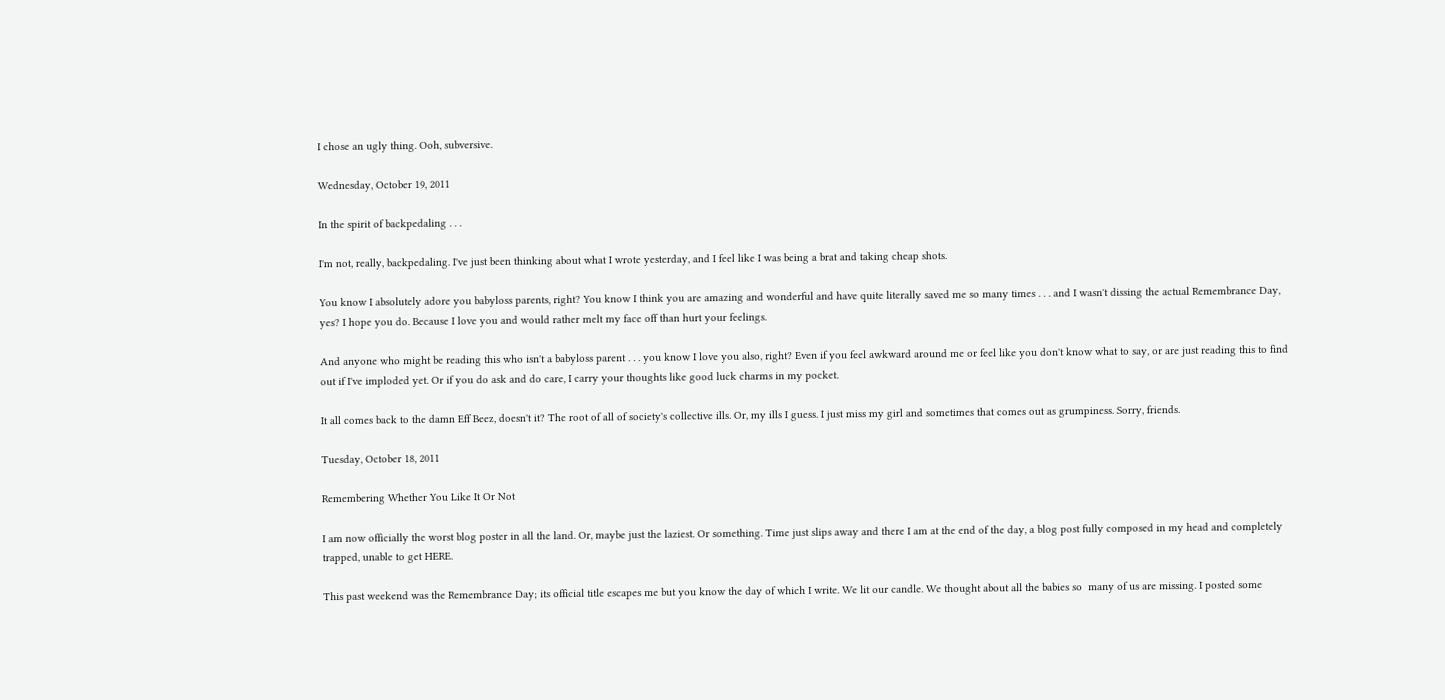I chose an ugly thing. Ooh, subversive.

Wednesday, October 19, 2011

In the spirit of backpedaling . . .

I'm not, really, backpedaling. I've just been thinking about what I wrote yesterday, and I feel like I was being a brat and taking cheap shots.

You know I absolutely adore you babyloss parents, right? You know I think you are amazing and wonderful and have quite literally saved me so many times . . . and I wasn't dissing the actual Remembrance Day, yes? I hope you do. Because I love you and would rather melt my face off than hurt your feelings.

And anyone who might be reading this who isn't a babyloss parent . . . you know I love you also, right? Even if you feel awkward around me or feel like you don't know what to say, or are just reading this to find out if I've imploded yet. Or if you do ask and do care, I carry your thoughts like good luck charms in my pocket.

It all comes back to the damn Eff Beez, doesn't it? The root of all of society's collective ills. Or, my ills I guess. I just miss my girl and sometimes that comes out as grumpiness. Sorry, friends.

Tuesday, October 18, 2011

Remembering Whether You Like It Or Not

I am now officially the worst blog poster in all the land. Or, maybe just the laziest. Or something. Time just slips away and there I am at the end of the day, a blog post fully composed in my head and completely trapped, unable to get HERE.

This past weekend was the Remembrance Day; its official title escapes me but you know the day of which I write. We lit our candle. We thought about all the babies so  many of us are missing. I posted some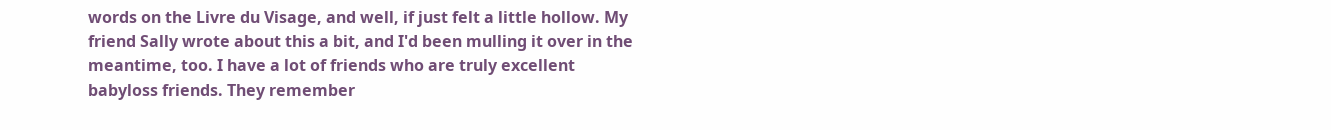words on the Livre du Visage, and well, if just felt a little hollow. My friend Sally wrote about this a bit, and I'd been mulling it over in the meantime, too. I have a lot of friends who are truly excellent babyloss friends. They remember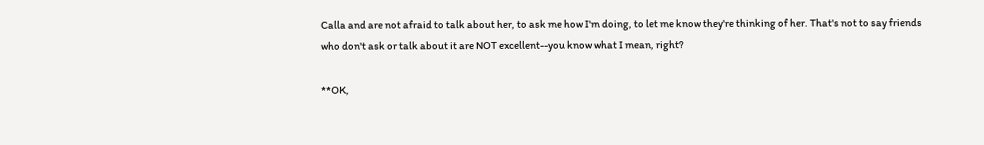Calla and are not afraid to talk about her, to ask me how I'm doing, to let me know they're thinking of her. That's not to say friends who don't ask or talk about it are NOT excellent--you know what I mean, right?

**OK,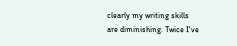clearly my writing skills are diminishing. Twice I've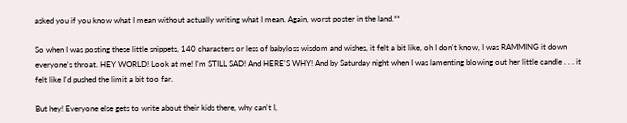asked you if you know what I mean without actually writing what I mean. Again, worst poster in the land.**

So when I was posting these little snippets, 140 characters or less of babyloss wisdom and wishes, it felt a bit like, oh I don't know, I was RAMMING it down everyone's throat. HEY WORLD! Look at me! I'm STILL SAD! And HERE'S WHY! And by Saturday night when I was lamenting blowing out her little candle . . . it felt like I'd pushed the limit a bit too far.

But hey! Everyone else gets to write about their kids there, why can't I,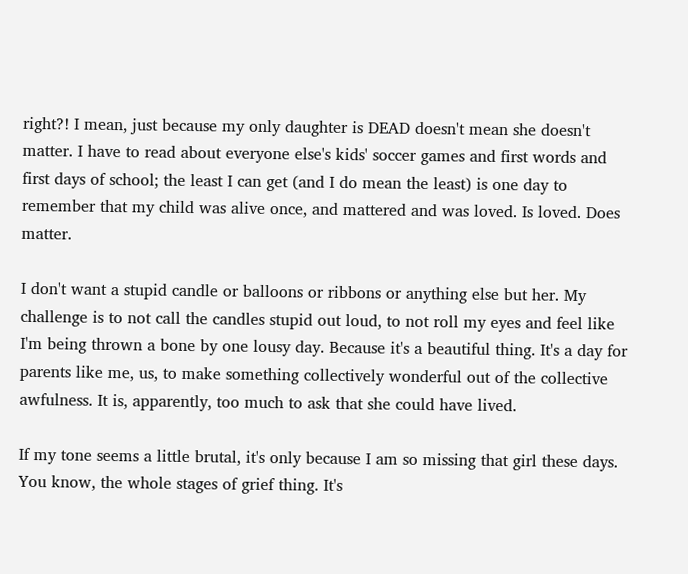right?! I mean, just because my only daughter is DEAD doesn't mean she doesn't matter. I have to read about everyone else's kids' soccer games and first words and first days of school; the least I can get (and I do mean the least) is one day to remember that my child was alive once, and mattered and was loved. Is loved. Does matter.

I don't want a stupid candle or balloons or ribbons or anything else but her. My challenge is to not call the candles stupid out loud, to not roll my eyes and feel like I'm being thrown a bone by one lousy day. Because it's a beautiful thing. It's a day for parents like me, us, to make something collectively wonderful out of the collective awfulness. It is, apparently, too much to ask that she could have lived.

If my tone seems a little brutal, it's only because I am so missing that girl these days. You know, the whole stages of grief thing. It's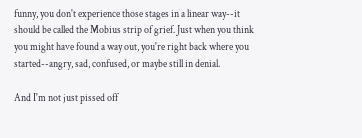funny, you don't experience those stages in a linear way--it should be called the Mobius strip of grief. Just when you think you might have found a way out, you're right back where you started--angry, sad, confused, or maybe still in denial.

And I'm not just pissed off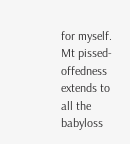for myself. Mt pissed-offedness extends to all the babyloss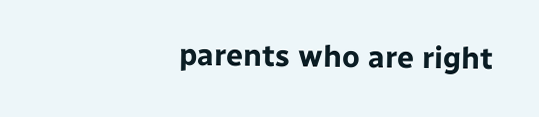parents who are right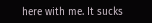here with me. It sucks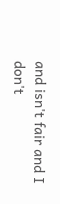and isn't fair and I don't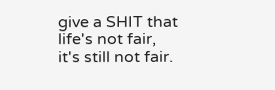give a SHIT that life's not fair, it's still not fair.